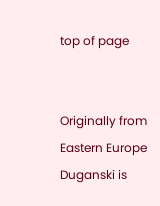top of page


Originally from Eastern Europe Duganski is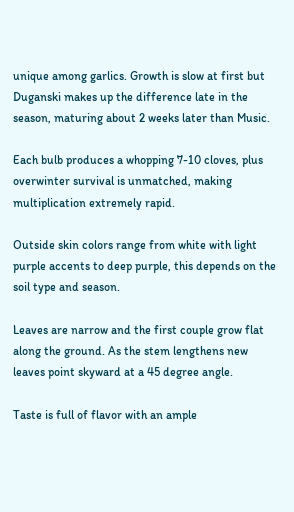unique among garlics. Growth is slow at first but Duganski makes up the difference late in the season, maturing about 2 weeks later than Music.

Each bulb produces a whopping 7-10 cloves, plus overwinter survival is unmatched, making multiplication extremely rapid.

Outside skin colors range from white with light purple accents to deep purple, this depends on the soil type and season.

Leaves are narrow and the first couple grow flat along the ground. As the stem lengthens new leaves point skyward at a 45 degree angle.

Taste is full of flavor with an ample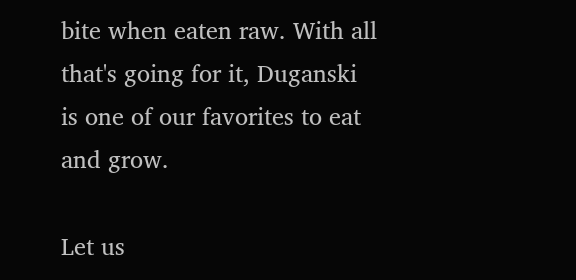bite when eaten raw. With all that's going for it, Duganski is one of our favorites to eat and grow.

Let us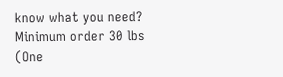know what you need? Minimum order 30 lbs (One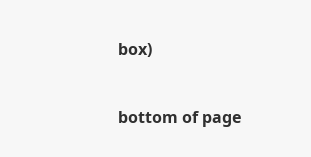box)


bottom of page